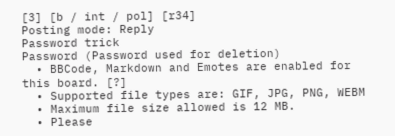[3] [b / int / pol] [r34]
Posting mode: Reply
Password trick
Password (Password used for deletion)
  • BBCode, Markdown and Emotes are enabled for this board. [?]
  • Supported file types are: GIF, JPG, PNG, WEBM
  • Maximum file size allowed is 12 MB.
  • Please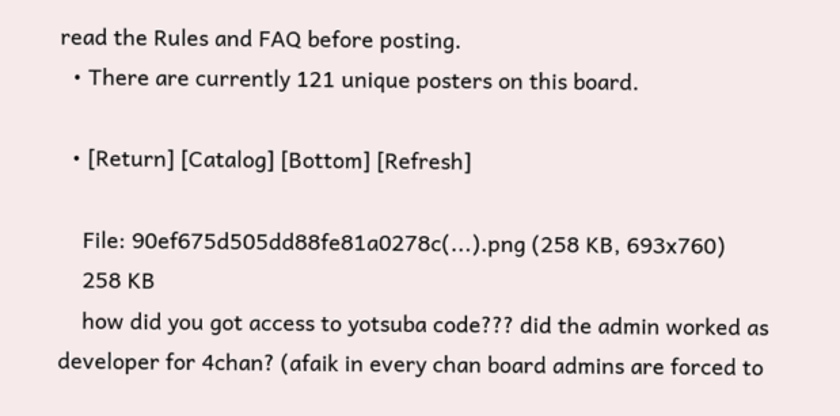read the Rules and FAQ before posting.
  • There are currently 121 unique posters on this board.

  • [Return] [Catalog] [Bottom] [Refresh]

    File: 90ef675d505dd88fe81a0278c(...).png (258 KB, 693x760)
    258 KB
    how did you got access to yotsuba code??? did the admin worked as developer for 4chan? (afaik in every chan board admins are forced to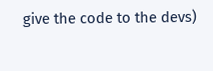give the code to the devs)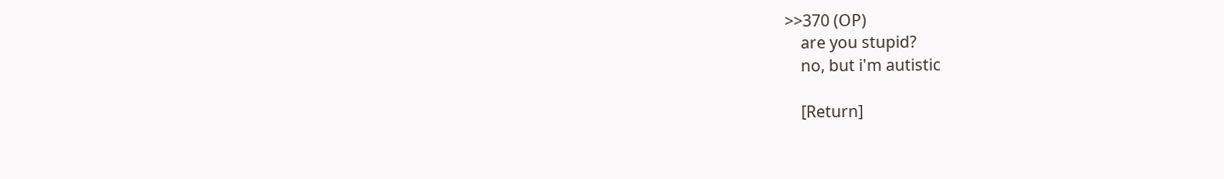>>370 (OP)
    are you stupid?
    no, but i'm autistic

    [Return]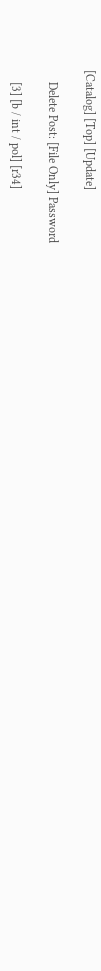[Catalog] [Top] [Update]

    Delete Post: [File Only] Password

    [3] [b / int / pol] [r34]